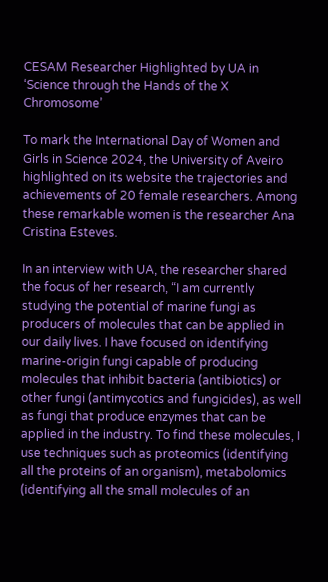CESAM Researcher Highlighted by UA in ‘Science through the Hands of the X Chromosome’

To mark the International Day of Women and Girls in Science 2024, the University of Aveiro highlighted on its website the trajectories and achievements of 20 female researchers. Among these remarkable women is the researcher Ana Cristina Esteves.

In an interview with UA, the researcher shared the focus of her research, “I am currently studying the potential of marine fungi as producers of molecules that can be applied in our daily lives. I have focused on identifying marine-origin fungi capable of producing molecules that inhibit bacteria (antibiotics) or other fungi (antimycotics and fungicides), as well as fungi that produce enzymes that can be applied in the industry. To find these molecules, I use techniques such as proteomics (identifying all the proteins of an organism), metabolomics (identifying all the small molecules of an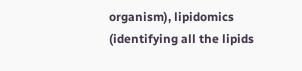organism), lipidomics (identifying all the lipids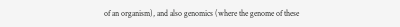of an organism), and also genomics (where the genome of these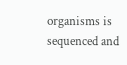organisms is sequenced and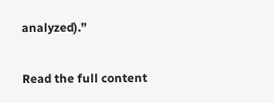analyzed).”

Read the full content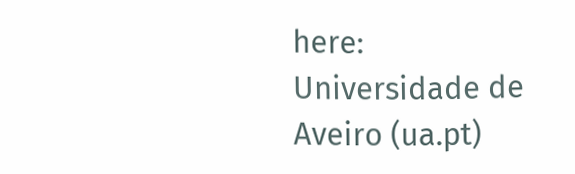here: Universidade de Aveiro (ua.pt)